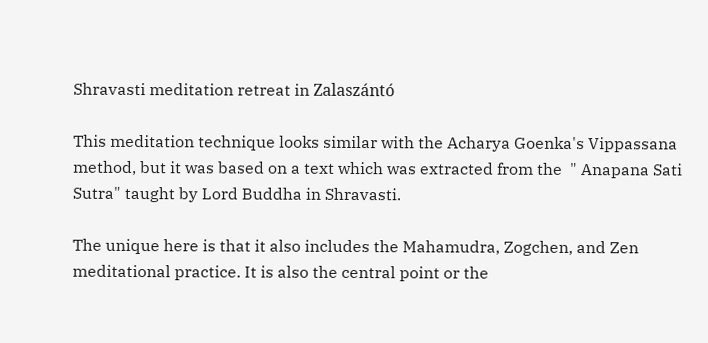Shravasti meditation retreat in Zalaszántó

This meditation technique looks similar with the Acharya Goenka's Vippassana method, but it was based on a text which was extracted from the  " Anapana Sati Sutra" taught by Lord Buddha in Shravasti.

The unique here is that it also includes the Mahamudra, Zogchen, and Zen meditational practice. It is also the central point or the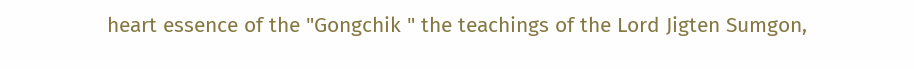heart essence of the "Gongchik " the teachings of the Lord Jigten Sumgon,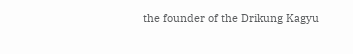the founder of the Drikung Kagyu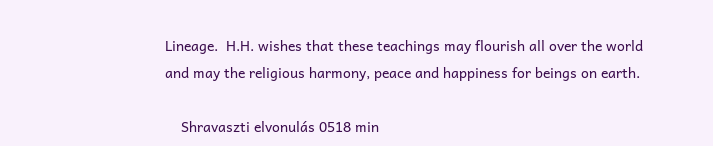Lineage.  H.H. wishes that these teachings may flourish all over the world and may the religious harmony, peace and happiness for beings on earth.

    Shravaszti elvonulás 0518 min